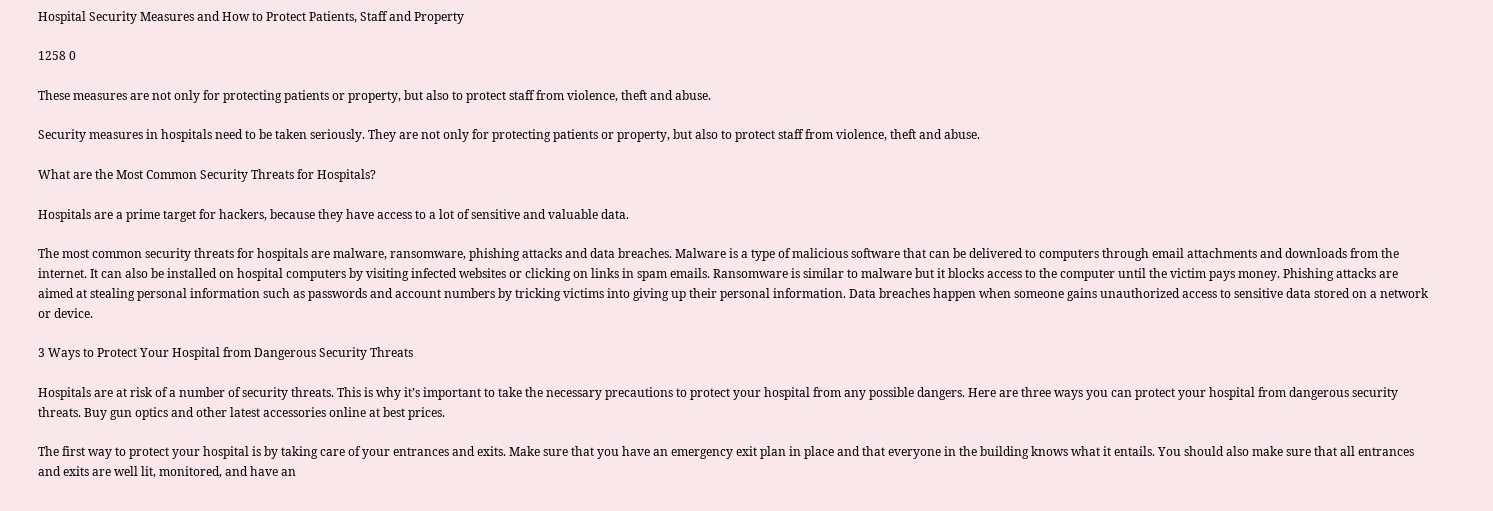Hospital Security Measures and How to Protect Patients, Staff and Property

1258 0

These measures are not only for protecting patients or property, but also to protect staff from violence, theft and abuse.

Security measures in hospitals need to be taken seriously. They are not only for protecting patients or property, but also to protect staff from violence, theft and abuse.

What are the Most Common Security Threats for Hospitals?

Hospitals are a prime target for hackers, because they have access to a lot of sensitive and valuable data.

The most common security threats for hospitals are malware, ransomware, phishing attacks and data breaches. Malware is a type of malicious software that can be delivered to computers through email attachments and downloads from the internet. It can also be installed on hospital computers by visiting infected websites or clicking on links in spam emails. Ransomware is similar to malware but it blocks access to the computer until the victim pays money. Phishing attacks are aimed at stealing personal information such as passwords and account numbers by tricking victims into giving up their personal information. Data breaches happen when someone gains unauthorized access to sensitive data stored on a network or device.

3 Ways to Protect Your Hospital from Dangerous Security Threats

Hospitals are at risk of a number of security threats. This is why it’s important to take the necessary precautions to protect your hospital from any possible dangers. Here are three ways you can protect your hospital from dangerous security threats. Buy gun optics and other latest accessories online at best prices.

The first way to protect your hospital is by taking care of your entrances and exits. Make sure that you have an emergency exit plan in place and that everyone in the building knows what it entails. You should also make sure that all entrances and exits are well lit, monitored, and have an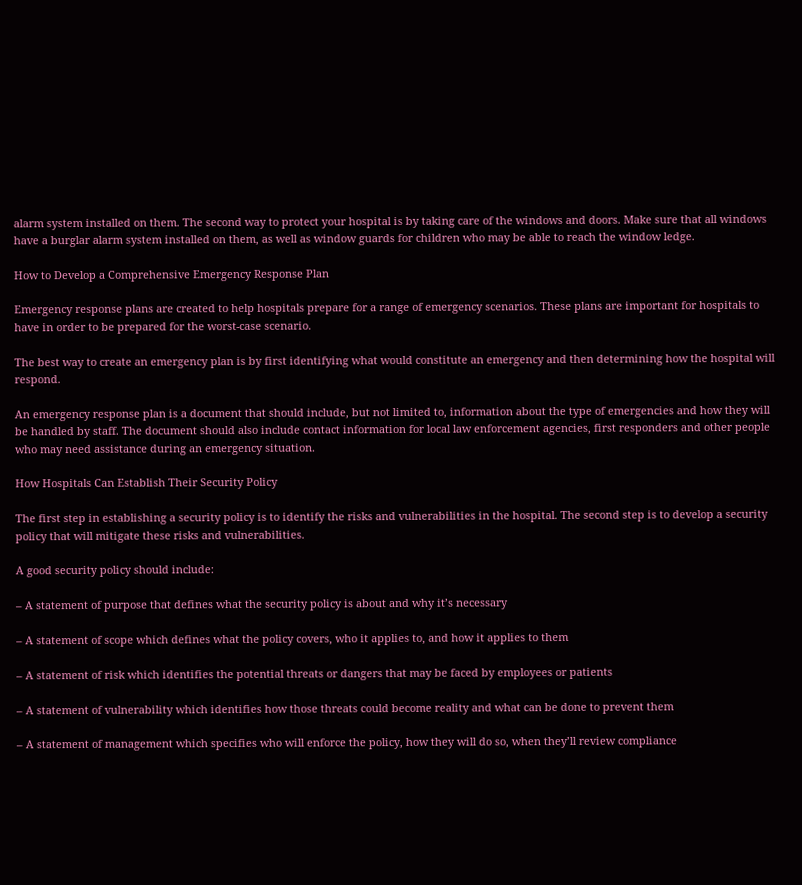alarm system installed on them. The second way to protect your hospital is by taking care of the windows and doors. Make sure that all windows have a burglar alarm system installed on them, as well as window guards for children who may be able to reach the window ledge.

How to Develop a Comprehensive Emergency Response Plan

Emergency response plans are created to help hospitals prepare for a range of emergency scenarios. These plans are important for hospitals to have in order to be prepared for the worst-case scenario.

The best way to create an emergency plan is by first identifying what would constitute an emergency and then determining how the hospital will respond.

An emergency response plan is a document that should include, but not limited to, information about the type of emergencies and how they will be handled by staff. The document should also include contact information for local law enforcement agencies, first responders and other people who may need assistance during an emergency situation.

How Hospitals Can Establish Their Security Policy

The first step in establishing a security policy is to identify the risks and vulnerabilities in the hospital. The second step is to develop a security policy that will mitigate these risks and vulnerabilities.

A good security policy should include:

– A statement of purpose that defines what the security policy is about and why it’s necessary

– A statement of scope which defines what the policy covers, who it applies to, and how it applies to them

– A statement of risk which identifies the potential threats or dangers that may be faced by employees or patients

– A statement of vulnerability which identifies how those threats could become reality and what can be done to prevent them

– A statement of management which specifies who will enforce the policy, how they will do so, when they’ll review compliance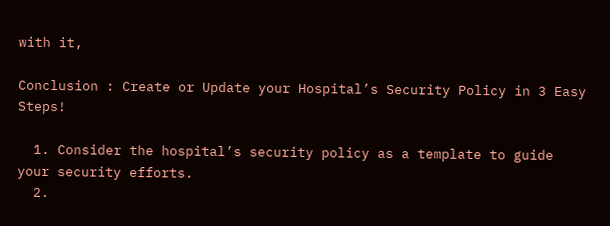with it,

Conclusion : Create or Update your Hospital’s Security Policy in 3 Easy Steps!

  1. Consider the hospital’s security policy as a template to guide your security efforts.
  2.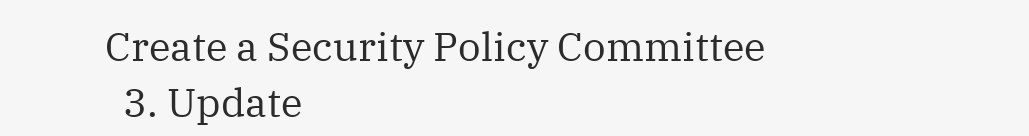Create a Security Policy Committee
  3. Update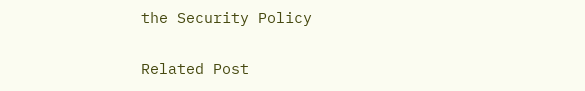the Security Policy

Related Post